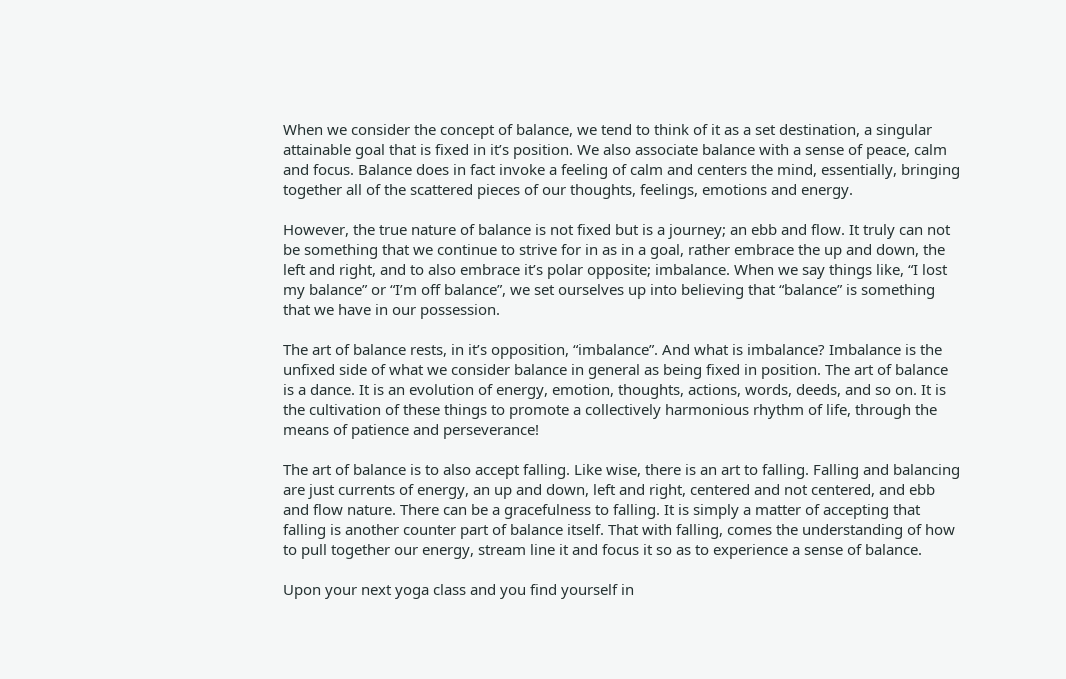When we consider the concept of balance, we tend to think of it as a set destination, a singular attainable goal that is fixed in it’s position. We also associate balance with a sense of peace, calm and focus. Balance does in fact invoke a feeling of calm and centers the mind, essentially, bringing together all of the scattered pieces of our thoughts, feelings, emotions and energy.

However, the true nature of balance is not fixed but is a journey; an ebb and flow. It truly can not be something that we continue to strive for in as in a goal, rather embrace the up and down, the left and right, and to also embrace it’s polar opposite; imbalance. When we say things like, “I lost my balance” or “I’m off balance”, we set ourselves up into believing that “balance” is something that we have in our possession.

The art of balance rests, in it’s opposition, “imbalance”. And what is imbalance? Imbalance is the unfixed side of what we consider balance in general as being fixed in position. The art of balance is a dance. It is an evolution of energy, emotion, thoughts, actions, words, deeds, and so on. It is the cultivation of these things to promote a collectively harmonious rhythm of life, through the means of patience and perseverance!

The art of balance is to also accept falling. Like wise, there is an art to falling. Falling and balancing are just currents of energy, an up and down, left and right, centered and not centered, and ebb and flow nature. There can be a gracefulness to falling. It is simply a matter of accepting that falling is another counter part of balance itself. That with falling, comes the understanding of how to pull together our energy, stream line it and focus it so as to experience a sense of balance.

Upon your next yoga class and you find yourself in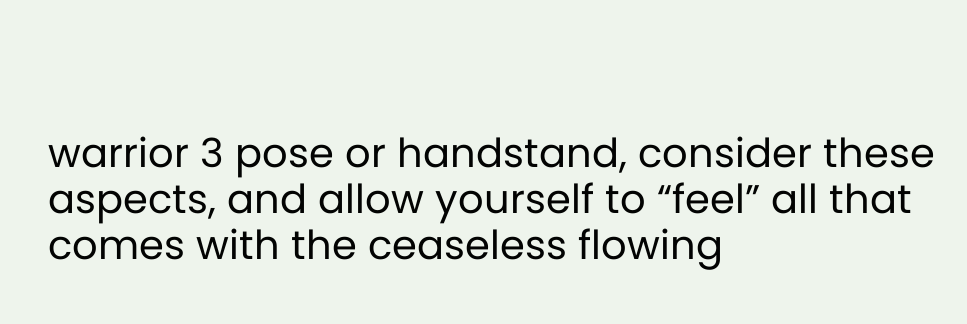warrior 3 pose or handstand, consider these aspects, and allow yourself to “feel” all that comes with the ceaseless flowing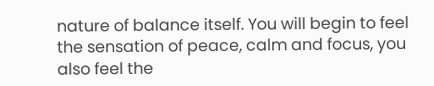nature of balance itself. You will begin to feel the sensation of peace, calm and focus, you also feel the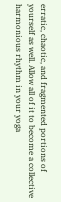erratic, chaotic, and fragmented portions of yourself as well. Allow all of it to become a collective harmonious rhythm in your yoga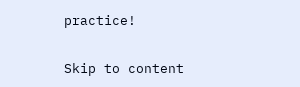practice!

Skip to content